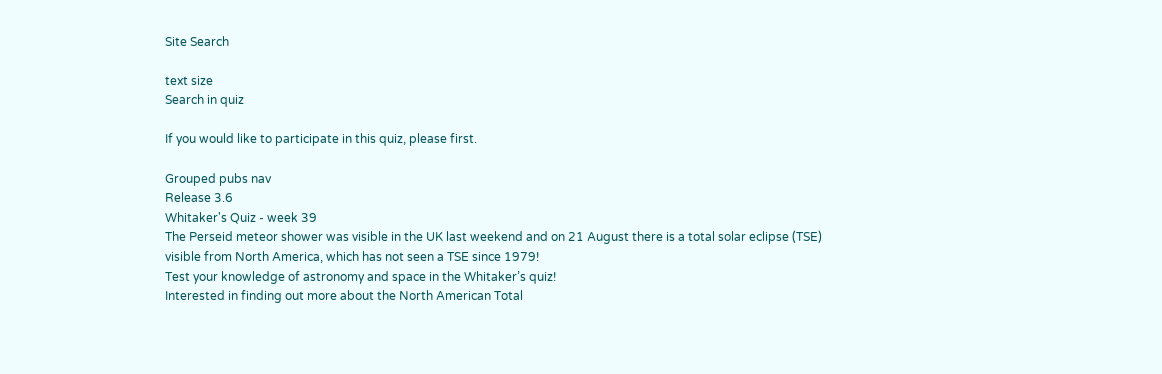Site Search

text size
Search in quiz

If you would like to participate in this quiz, please first.

Grouped pubs nav
Release 3.6
Whitaker's Quiz - week 39
The Perseid meteor shower was visible in the UK last weekend and on 21 August there is a total solar eclipse (TSE) visible from North America, which has not seen a TSE since 1979!
Test your knowledge of astronomy and space in the Whitaker’s quiz!
Interested in finding out more about the North American Total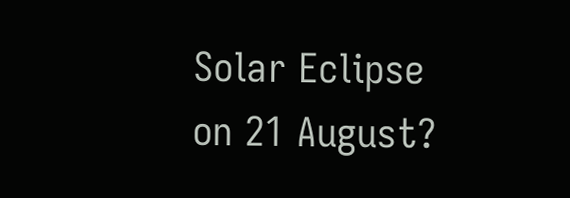Solar Eclipse on 21 August?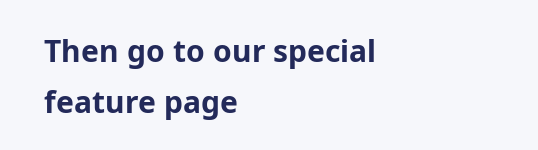Then go to our special feature page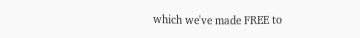which we've made FREE to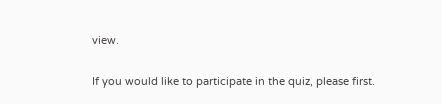view.

If you would like to participate in the quiz, please first.